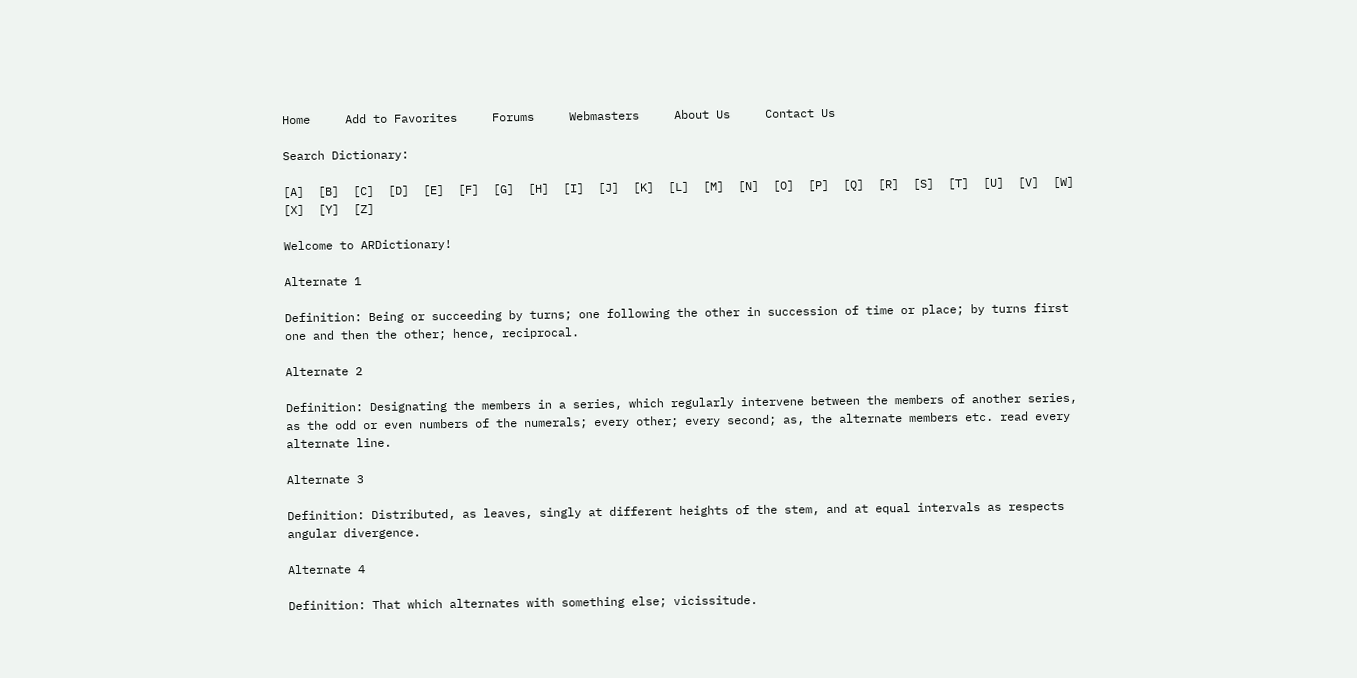Home     Add to Favorites     Forums     Webmasters     About Us     Contact Us

Search Dictionary:

[A]  [B]  [C]  [D]  [E]  [F]  [G]  [H]  [I]  [J]  [K]  [L]  [M]  [N]  [O]  [P]  [Q]  [R]  [S]  [T]  [U]  [V]  [W]  [X]  [Y]  [Z]

Welcome to ARDictionary!

Alternate 1

Definition: Being or succeeding by turns; one following the other in succession of time or place; by turns first one and then the other; hence, reciprocal.

Alternate 2

Definition: Designating the members in a series, which regularly intervene between the members of another series, as the odd or even numbers of the numerals; every other; every second; as, the alternate members etc. read every alternate line.

Alternate 3

Definition: Distributed, as leaves, singly at different heights of the stem, and at equal intervals as respects angular divergence.

Alternate 4

Definition: That which alternates with something else; vicissitude.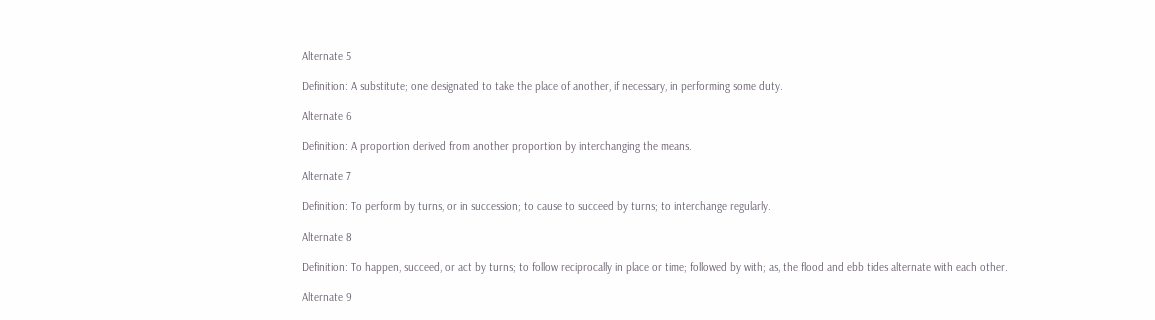Alternate 5

Definition: A substitute; one designated to take the place of another, if necessary, in performing some duty.

Alternate 6

Definition: A proportion derived from another proportion by interchanging the means.

Alternate 7

Definition: To perform by turns, or in succession; to cause to succeed by turns; to interchange regularly.

Alternate 8

Definition: To happen, succeed, or act by turns; to follow reciprocally in place or time; followed by with; as, the flood and ebb tides alternate with each other.

Alternate 9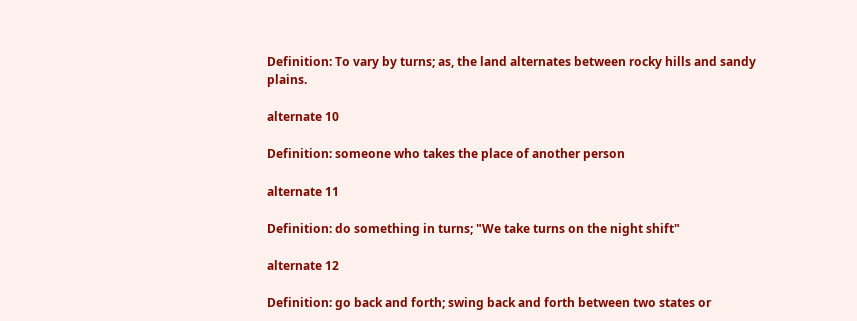Definition: To vary by turns; as, the land alternates between rocky hills and sandy plains.

alternate 10

Definition: someone who takes the place of another person

alternate 11

Definition: do something in turns; "We take turns on the night shift"

alternate 12

Definition: go back and forth; swing back and forth between two states or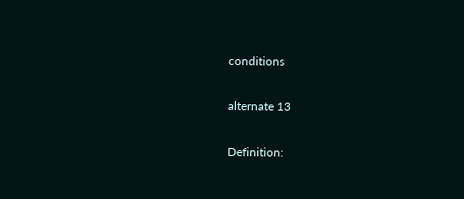conditions

alternate 13

Definition: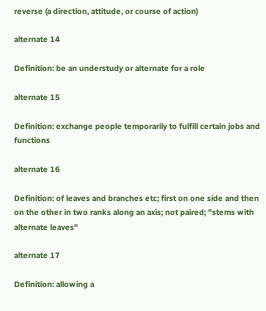reverse (a direction, attitude, or course of action)

alternate 14

Definition: be an understudy or alternate for a role

alternate 15

Definition: exchange people temporarily to fulfill certain jobs and functions

alternate 16

Definition: of leaves and branches etc; first on one side and then on the other in two ranks along an axis; not paired; "stems with alternate leaves"

alternate 17

Definition: allowing a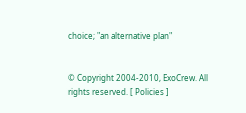choice; "an alternative plan"


© Copyright 2004-2010, ExoCrew. All rights reserved. [ Policies ]